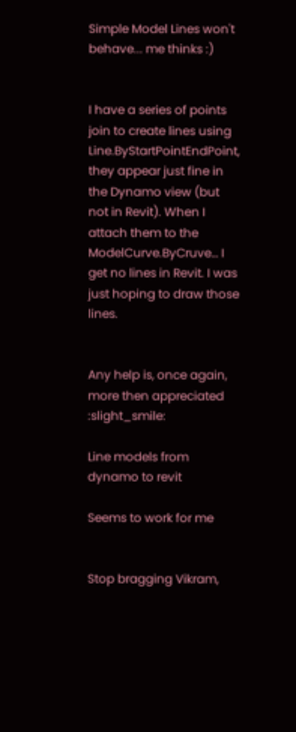Simple Model Lines won't behave... me thinks :)


I have a series of points join to create lines using Line.ByStartPointEndPoint, they appear just fine in the Dynamo view (but not in Revit). When I attach them to the ModelCurve.ByCruve… I get no lines in Revit. I was just hoping to draw those lines.


Any help is, once again, more then appreciated :slight_smile:

Line models from dynamo to revit

Seems to work for me


Stop bragging Vikram,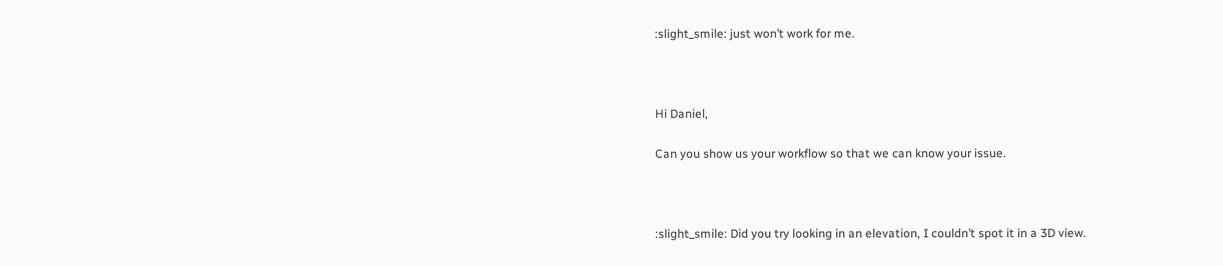:slight_smile: just won’t work for me.



Hi Daniel,

Can you show us your workflow so that we can know your issue.



:slight_smile: Did you try looking in an elevation, I couldn’t spot it in a 3D view.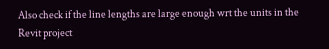Also check if the line lengths are large enough wrt the units in the Revit project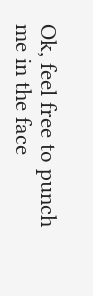Ok, feel free to punch me in the face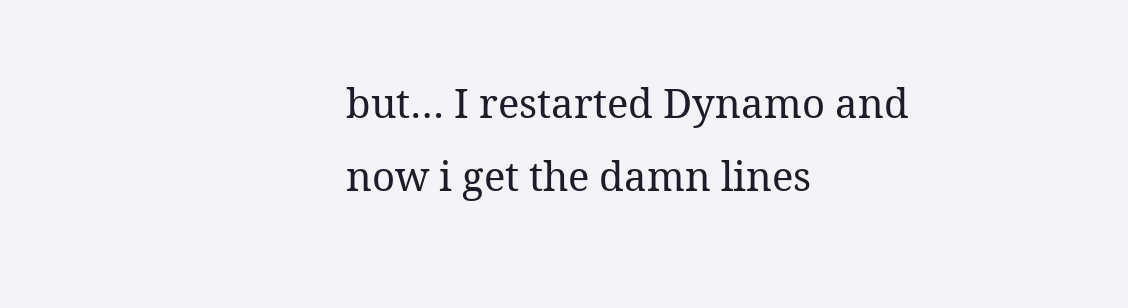but… I restarted Dynamo and now i get the damn lines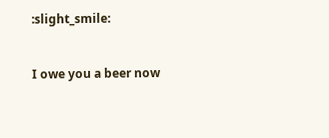:slight_smile:


I owe you a beer now